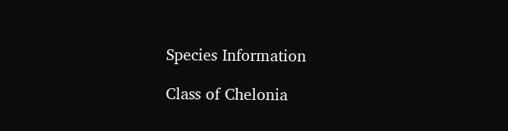Species Information

Class of Chelonia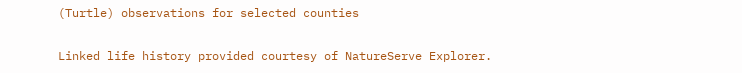(Turtle) observations for selected counties

Linked life history provided courtesy of NatureServe Explorer.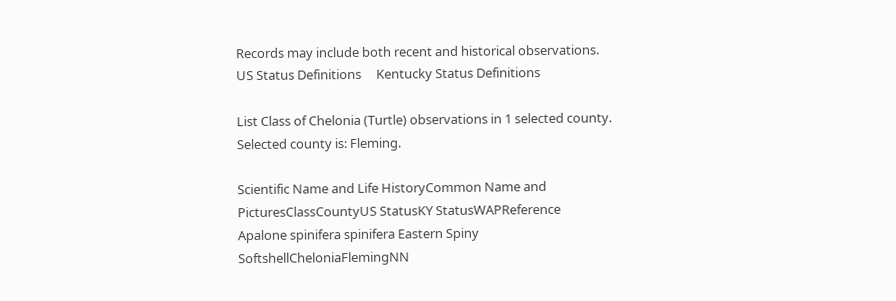Records may include both recent and historical observations.
US Status Definitions     Kentucky Status Definitions

List Class of Chelonia (Turtle) observations in 1 selected county.
Selected county is: Fleming.

Scientific Name and Life HistoryCommon Name and PicturesClassCountyUS StatusKY StatusWAPReference
Apalone spinifera spinifera Eastern Spiny SoftshellCheloniaFlemingNN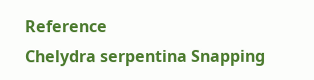Reference
Chelydra serpentina Snapping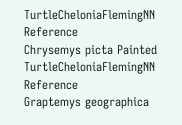TurtleCheloniaFlemingNN Reference
Chrysemys picta Painted TurtleCheloniaFlemingNN Reference
Graptemys geographica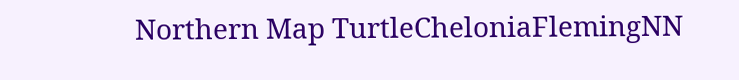Northern Map TurtleCheloniaFlemingNN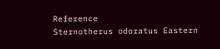Reference
Sternotherus odoratus Eastern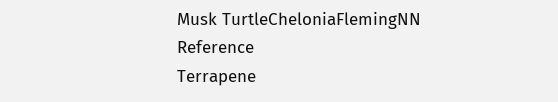Musk TurtleCheloniaFlemingNN Reference
Terrapene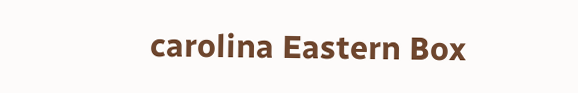carolina Eastern Box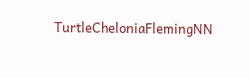TurtleCheloniaFlemingNN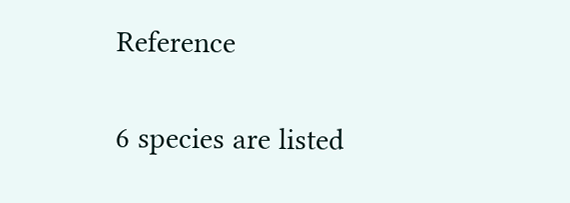Reference

6 species are listed